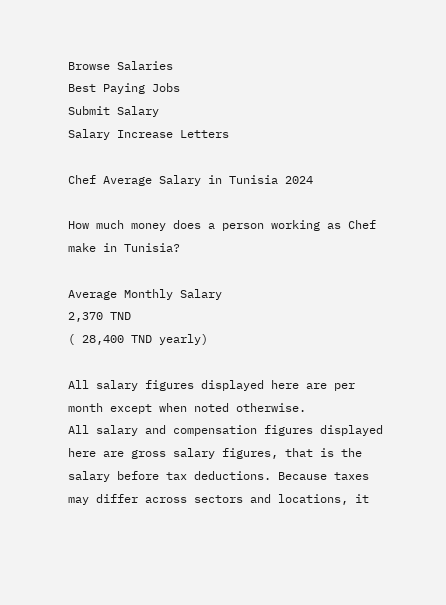Browse Salaries
Best Paying Jobs
Submit Salary
Salary Increase Letters

Chef Average Salary in Tunisia 2024

How much money does a person working as Chef make in Tunisia?

Average Monthly Salary
2,370 TND
( 28,400 TND yearly)

All salary figures displayed here are per month except when noted otherwise.
All salary and compensation figures displayed here are gross salary figures, that is the salary before tax deductions. Because taxes may differ across sectors and locations, it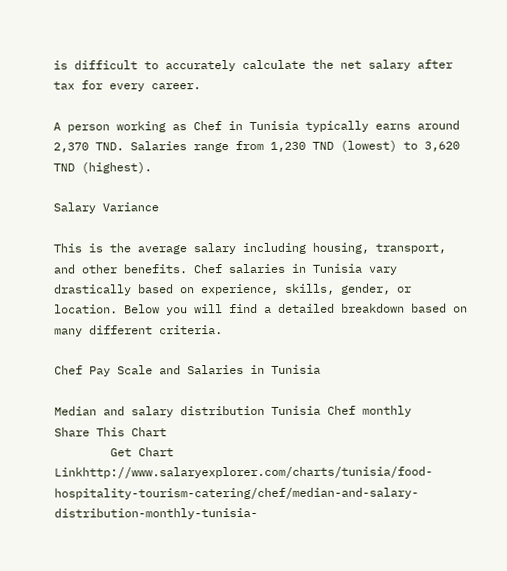is difficult to accurately calculate the net salary after tax for every career.

A person working as Chef in Tunisia typically earns around 2,370 TND. Salaries range from 1,230 TND (lowest) to 3,620 TND (highest).

Salary Variance

This is the average salary including housing, transport, and other benefits. Chef salaries in Tunisia vary drastically based on experience, skills, gender, or location. Below you will find a detailed breakdown based on many different criteria.

Chef Pay Scale and Salaries in Tunisia

Median and salary distribution Tunisia Chef monthly
Share This Chart
        Get Chart Linkhttp://www.salaryexplorer.com/charts/tunisia/food-hospitality-tourism-catering/chef/median-and-salary-distribution-monthly-tunisia-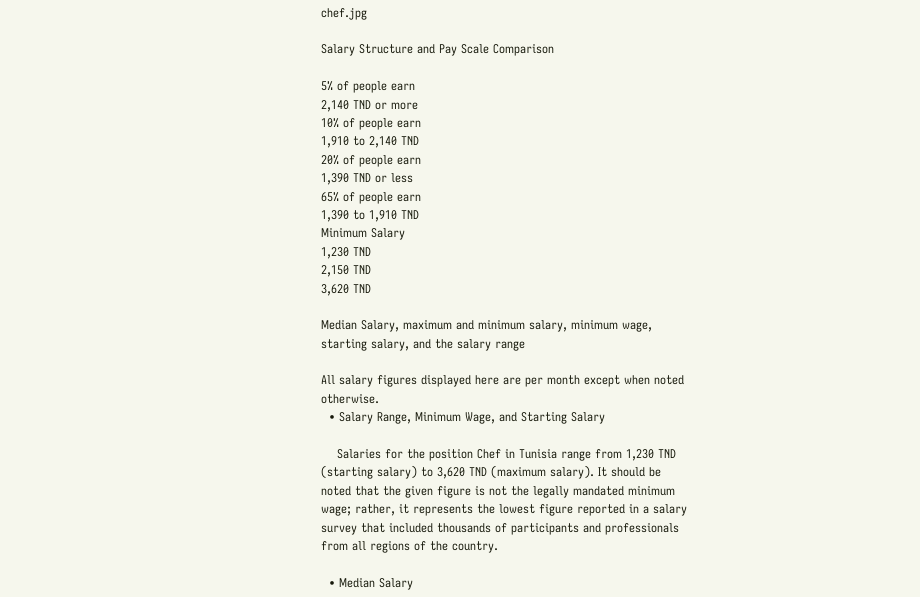chef.jpg

Salary Structure and Pay Scale Comparison

5% of people earn
2,140 TND or more
10% of people earn
1,910 to 2,140 TND
20% of people earn
1,390 TND or less
65% of people earn
1,390 to 1,910 TND
Minimum Salary
1,230 TND
2,150 TND
3,620 TND

Median Salary, maximum and minimum salary, minimum wage, starting salary, and the salary range

All salary figures displayed here are per month except when noted otherwise.
  • Salary Range, Minimum Wage, and Starting Salary

    Salaries for the position Chef in Tunisia range from 1,230 TND (starting salary) to 3,620 TND (maximum salary). It should be noted that the given figure is not the legally mandated minimum wage; rather, it represents the lowest figure reported in a salary survey that included thousands of participants and professionals from all regions of the country.

  • Median Salary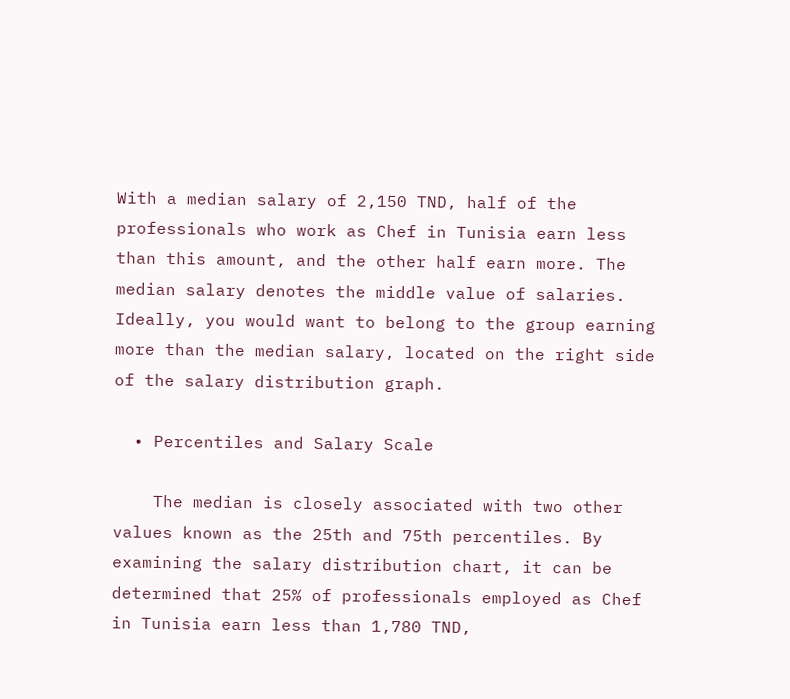With a median salary of 2,150 TND, half of the professionals who work as Chef in Tunisia earn less than this amount, and the other half earn more. The median salary denotes the middle value of salaries. Ideally, you would want to belong to the group earning more than the median salary, located on the right side of the salary distribution graph.

  • Percentiles and Salary Scale

    The median is closely associated with two other values known as the 25th and 75th percentiles. By examining the salary distribution chart, it can be determined that 25% of professionals employed as Chef in Tunisia earn less than 1,780 TND,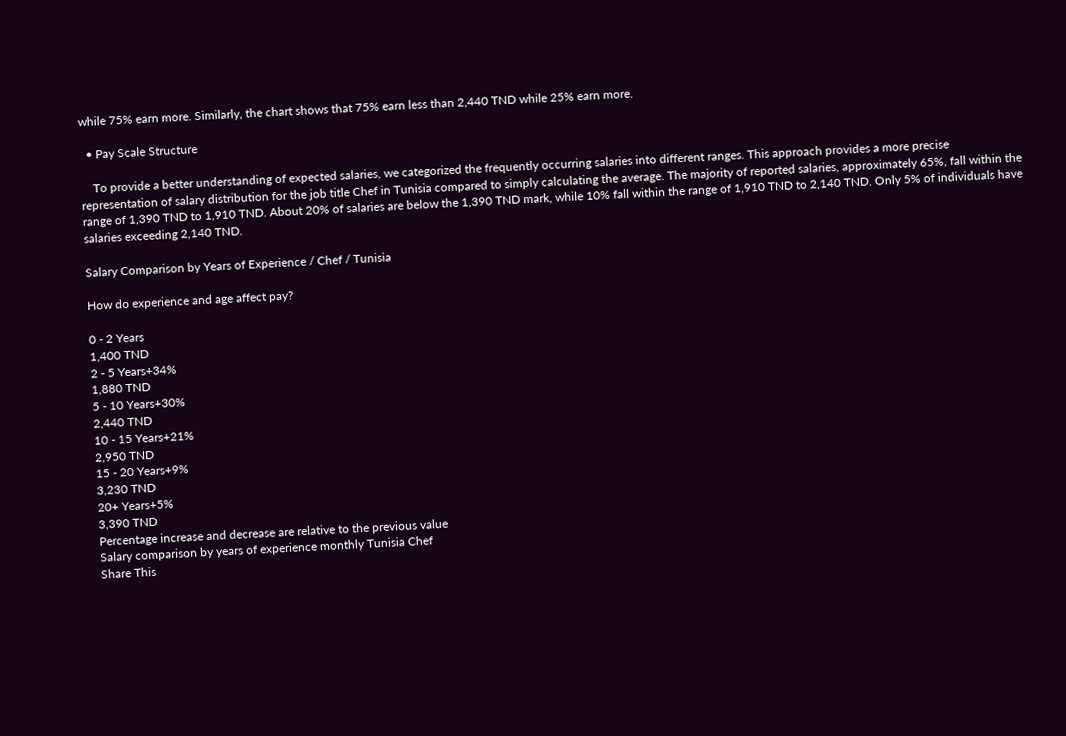while 75% earn more. Similarly, the chart shows that 75% earn less than 2,440 TND while 25% earn more.

  • Pay Scale Structure

    To provide a better understanding of expected salaries, we categorized the frequently occurring salaries into different ranges. This approach provides a more precise representation of salary distribution for the job title Chef in Tunisia compared to simply calculating the average. The majority of reported salaries, approximately 65%, fall within the range of 1,390 TND to 1,910 TND. About 20% of salaries are below the 1,390 TND mark, while 10% fall within the range of 1,910 TND to 2,140 TND. Only 5% of individuals have salaries exceeding 2,140 TND.

Salary Comparison by Years of Experience / Chef / Tunisia

How do experience and age affect pay?

0 - 2 Years
1,400 TND
2 - 5 Years+34%
1,880 TND
5 - 10 Years+30%
2,440 TND
10 - 15 Years+21%
2,950 TND
15 - 20 Years+9%
3,230 TND
20+ Years+5%
3,390 TND
Percentage increase and decrease are relative to the previous value
Salary comparison by years of experience monthly Tunisia Chef
Share This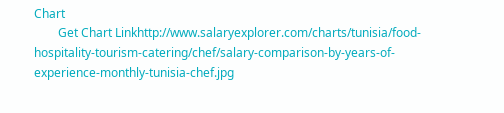Chart
        Get Chart Linkhttp://www.salaryexplorer.com/charts/tunisia/food-hospitality-tourism-catering/chef/salary-comparison-by-years-of-experience-monthly-tunisia-chef.jpg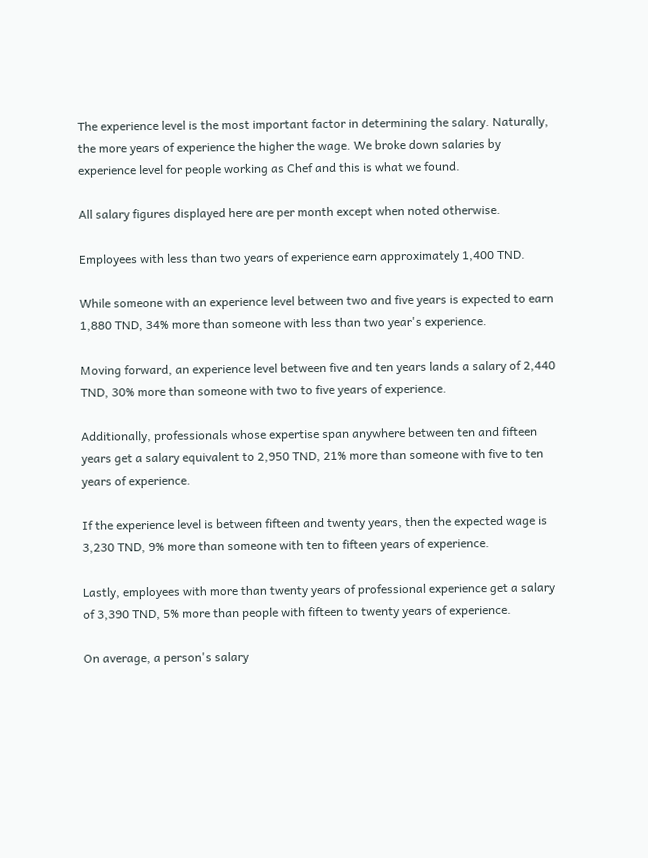The experience level is the most important factor in determining the salary. Naturally, the more years of experience the higher the wage. We broke down salaries by experience level for people working as Chef and this is what we found.

All salary figures displayed here are per month except when noted otherwise.

Employees with less than two years of experience earn approximately 1,400 TND.

While someone with an experience level between two and five years is expected to earn 1,880 TND, 34% more than someone with less than two year's experience.

Moving forward, an experience level between five and ten years lands a salary of 2,440 TND, 30% more than someone with two to five years of experience.

Additionally, professionals whose expertise span anywhere between ten and fifteen years get a salary equivalent to 2,950 TND, 21% more than someone with five to ten years of experience.

If the experience level is between fifteen and twenty years, then the expected wage is 3,230 TND, 9% more than someone with ten to fifteen years of experience.

Lastly, employees with more than twenty years of professional experience get a salary of 3,390 TND, 5% more than people with fifteen to twenty years of experience.

On average, a person's salary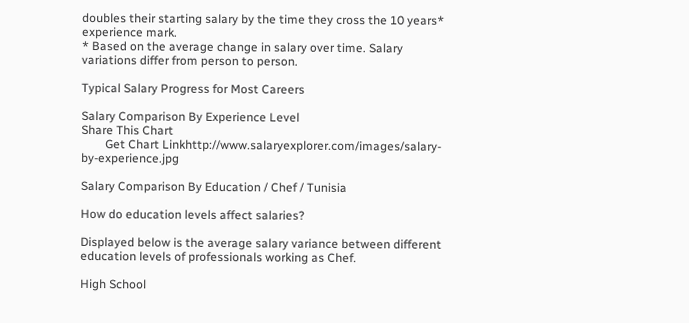doubles their starting salary by the time they cross the 10 years* experience mark.
* Based on the average change in salary over time. Salary variations differ from person to person.

Typical Salary Progress for Most Careers

Salary Comparison By Experience Level
Share This Chart
        Get Chart Linkhttp://www.salaryexplorer.com/images/salary-by-experience.jpg

Salary Comparison By Education / Chef / Tunisia

How do education levels affect salaries?

Displayed below is the average salary variance between different education levels of professionals working as Chef.

High School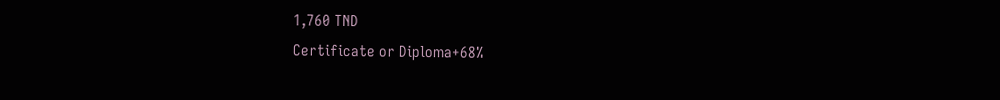1,760 TND
Certificate or Diploma+68%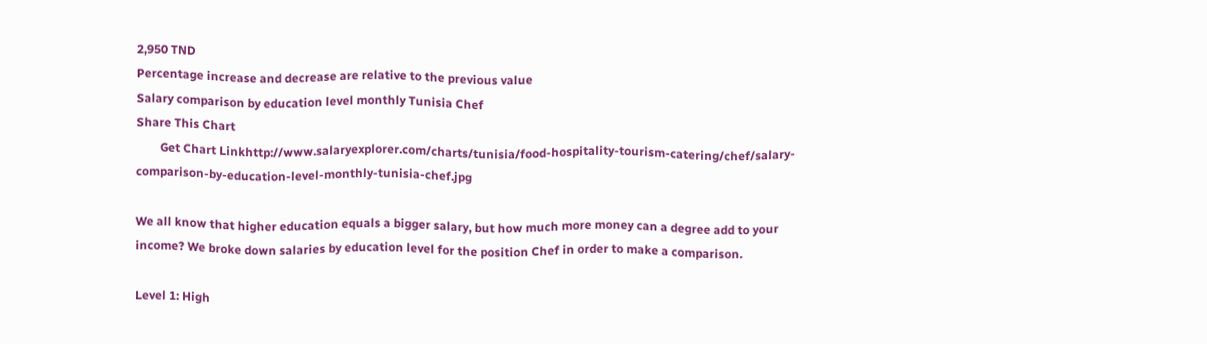2,950 TND
Percentage increase and decrease are relative to the previous value
Salary comparison by education level monthly Tunisia Chef
Share This Chart
        Get Chart Linkhttp://www.salaryexplorer.com/charts/tunisia/food-hospitality-tourism-catering/chef/salary-comparison-by-education-level-monthly-tunisia-chef.jpg

We all know that higher education equals a bigger salary, but how much more money can a degree add to your income? We broke down salaries by education level for the position Chef in order to make a comparison.

Level 1: High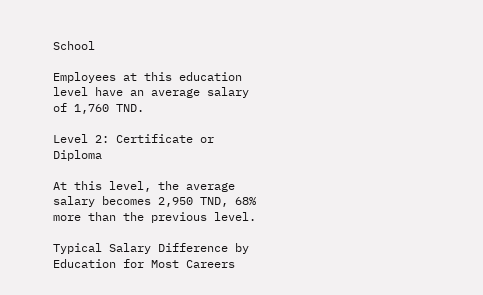School

Employees at this education level have an average salary of 1,760 TND.

Level 2: Certificate or Diploma

At this level, the average salary becomes 2,950 TND, 68% more than the previous level.

Typical Salary Difference by Education for Most Careers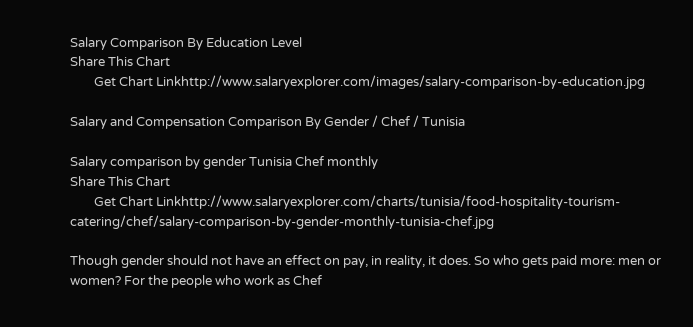Salary Comparison By Education Level
Share This Chart
        Get Chart Linkhttp://www.salaryexplorer.com/images/salary-comparison-by-education.jpg

Salary and Compensation Comparison By Gender / Chef / Tunisia

Salary comparison by gender Tunisia Chef monthly
Share This Chart
        Get Chart Linkhttp://www.salaryexplorer.com/charts/tunisia/food-hospitality-tourism-catering/chef/salary-comparison-by-gender-monthly-tunisia-chef.jpg

Though gender should not have an effect on pay, in reality, it does. So who gets paid more: men or women? For the people who work as Chef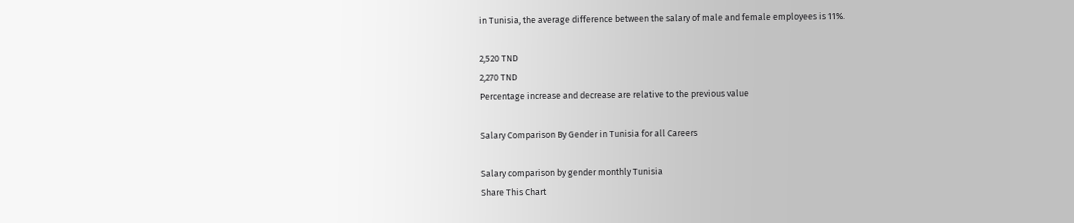in Tunisia, the average difference between the salary of male and female employees is 11%.

2,520 TND
2,270 TND
Percentage increase and decrease are relative to the previous value

Salary Comparison By Gender in Tunisia for all Careers

Salary comparison by gender monthly Tunisia
Share This Chart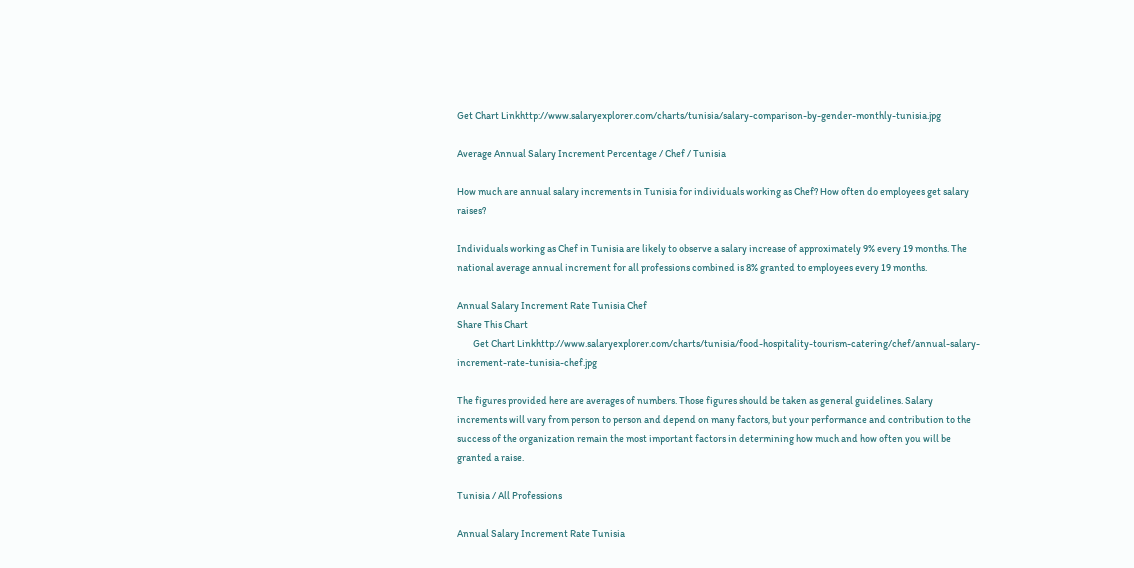Get Chart Linkhttp://www.salaryexplorer.com/charts/tunisia/salary-comparison-by-gender-monthly-tunisia.jpg

Average Annual Salary Increment Percentage / Chef / Tunisia

How much are annual salary increments in Tunisia for individuals working as Chef? How often do employees get salary raises?

Individuals working as Chef in Tunisia are likely to observe a salary increase of approximately 9% every 19 months. The national average annual increment for all professions combined is 8% granted to employees every 19 months.

Annual Salary Increment Rate Tunisia Chef
Share This Chart
        Get Chart Linkhttp://www.salaryexplorer.com/charts/tunisia/food-hospitality-tourism-catering/chef/annual-salary-increment-rate-tunisia-chef.jpg

The figures provided here are averages of numbers. Those figures should be taken as general guidelines. Salary increments will vary from person to person and depend on many factors, but your performance and contribution to the success of the organization remain the most important factors in determining how much and how often you will be granted a raise.

Tunisia / All Professions

Annual Salary Increment Rate Tunisia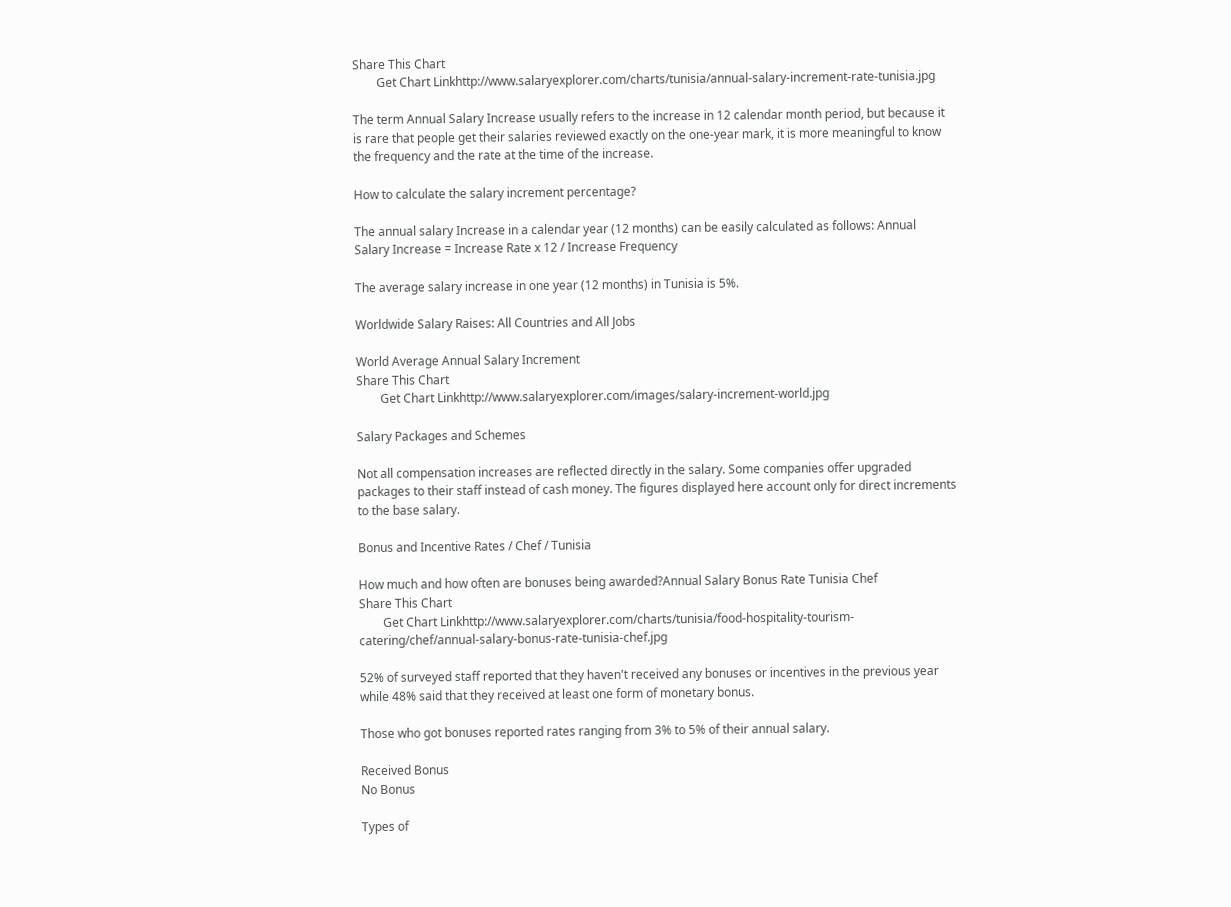Share This Chart
        Get Chart Linkhttp://www.salaryexplorer.com/charts/tunisia/annual-salary-increment-rate-tunisia.jpg

The term Annual Salary Increase usually refers to the increase in 12 calendar month period, but because it is rare that people get their salaries reviewed exactly on the one-year mark, it is more meaningful to know the frequency and the rate at the time of the increase.

How to calculate the salary increment percentage?

The annual salary Increase in a calendar year (12 months) can be easily calculated as follows: Annual Salary Increase = Increase Rate x 12 / Increase Frequency

The average salary increase in one year (12 months) in Tunisia is 5%.

Worldwide Salary Raises: All Countries and All Jobs

World Average Annual Salary Increment
Share This Chart
        Get Chart Linkhttp://www.salaryexplorer.com/images/salary-increment-world.jpg

Salary Packages and Schemes

Not all compensation increases are reflected directly in the salary. Some companies offer upgraded packages to their staff instead of cash money. The figures displayed here account only for direct increments to the base salary.

Bonus and Incentive Rates / Chef / Tunisia

How much and how often are bonuses being awarded?Annual Salary Bonus Rate Tunisia Chef
Share This Chart
        Get Chart Linkhttp://www.salaryexplorer.com/charts/tunisia/food-hospitality-tourism-catering/chef/annual-salary-bonus-rate-tunisia-chef.jpg

52% of surveyed staff reported that they haven't received any bonuses or incentives in the previous year while 48% said that they received at least one form of monetary bonus.

Those who got bonuses reported rates ranging from 3% to 5% of their annual salary.

Received Bonus
No Bonus

Types of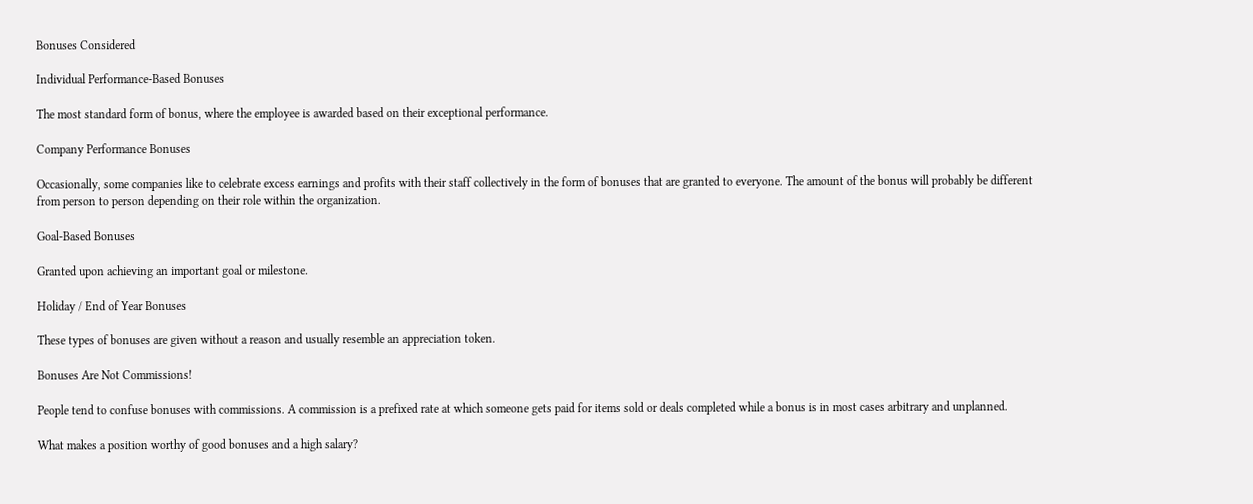Bonuses Considered

Individual Performance-Based Bonuses

The most standard form of bonus, where the employee is awarded based on their exceptional performance.

Company Performance Bonuses

Occasionally, some companies like to celebrate excess earnings and profits with their staff collectively in the form of bonuses that are granted to everyone. The amount of the bonus will probably be different from person to person depending on their role within the organization.

Goal-Based Bonuses

Granted upon achieving an important goal or milestone.

Holiday / End of Year Bonuses

These types of bonuses are given without a reason and usually resemble an appreciation token.

Bonuses Are Not Commissions!

People tend to confuse bonuses with commissions. A commission is a prefixed rate at which someone gets paid for items sold or deals completed while a bonus is in most cases arbitrary and unplanned.

What makes a position worthy of good bonuses and a high salary?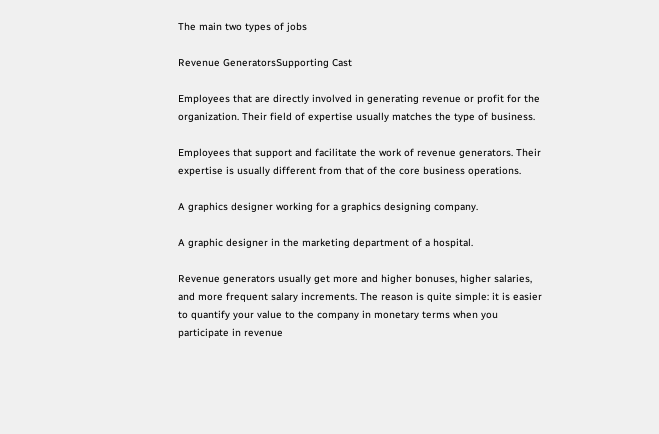The main two types of jobs

Revenue GeneratorsSupporting Cast

Employees that are directly involved in generating revenue or profit for the organization. Their field of expertise usually matches the type of business.

Employees that support and facilitate the work of revenue generators. Their expertise is usually different from that of the core business operations.

A graphics designer working for a graphics designing company.

A graphic designer in the marketing department of a hospital.

Revenue generators usually get more and higher bonuses, higher salaries, and more frequent salary increments. The reason is quite simple: it is easier to quantify your value to the company in monetary terms when you participate in revenue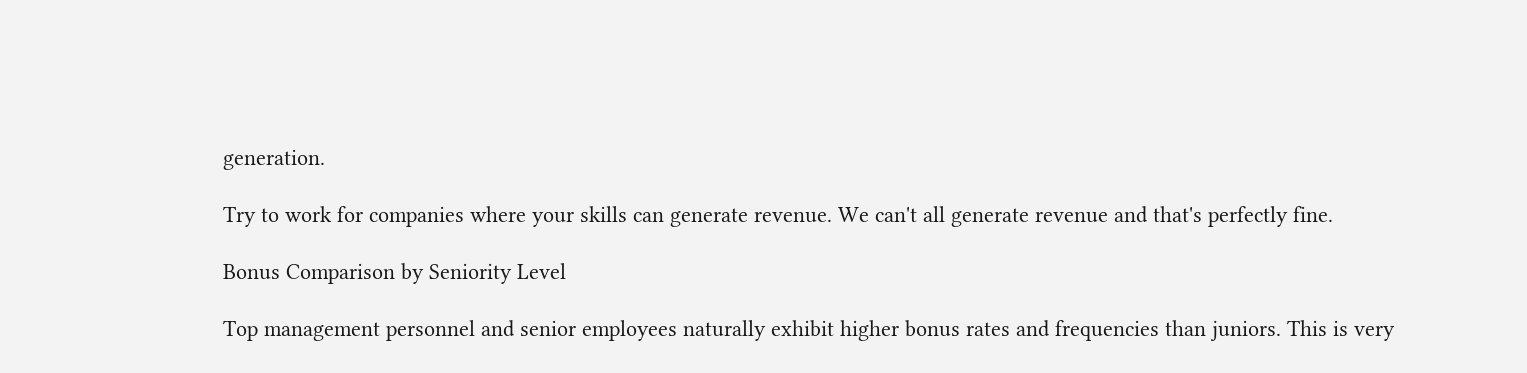generation.

Try to work for companies where your skills can generate revenue. We can't all generate revenue and that's perfectly fine.

Bonus Comparison by Seniority Level

Top management personnel and senior employees naturally exhibit higher bonus rates and frequencies than juniors. This is very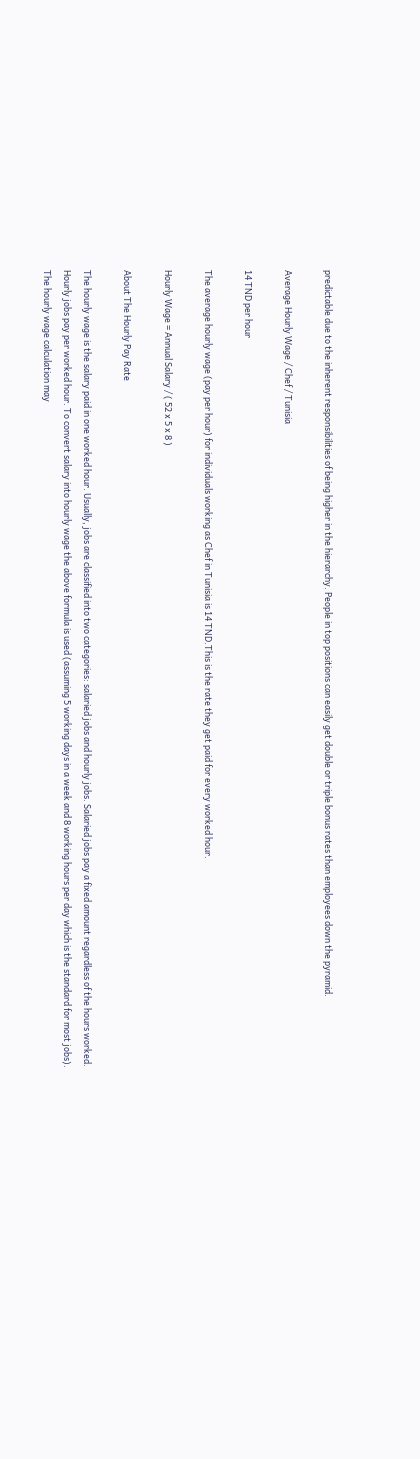predictable due to the inherent responsibilities of being higher in the hierarchy. People in top positions can easily get double or triple bonus rates than employees down the pyramid.

Average Hourly Wage / Chef / Tunisia

14 TND per hour

The average hourly wage (pay per hour) for individuals working as Chef in Tunisia is 14 TND.This is the rate they get paid for every worked hour.

Hourly Wage = Annual Salary / ( 52 x 5 x 8 )

About The Hourly Pay Rate

The hourly wage is the salary paid in one worked hour. Usually, jobs are classified into two categories: salaried jobs and hourly jobs. Salaried jobs pay a fixed amount regardless of the hours worked. Hourly jobs pay per worked hour. To convert salary into hourly wage the above formula is used (assuming 5 working days in a week and 8 working hours per day which is the standard for most jobs). The hourly wage calculation may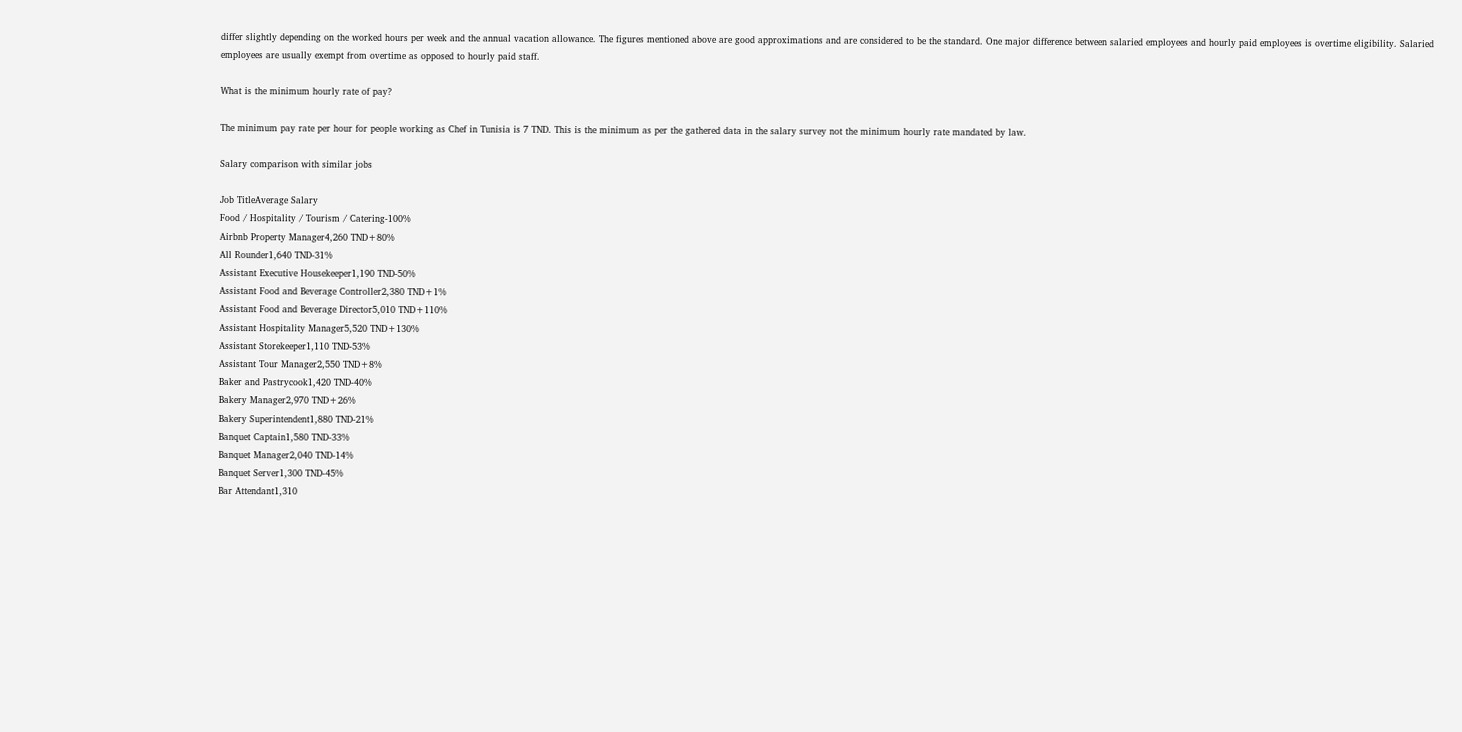differ slightly depending on the worked hours per week and the annual vacation allowance. The figures mentioned above are good approximations and are considered to be the standard. One major difference between salaried employees and hourly paid employees is overtime eligibility. Salaried employees are usually exempt from overtime as opposed to hourly paid staff.

What is the minimum hourly rate of pay?

The minimum pay rate per hour for people working as Chef in Tunisia is 7 TND. This is the minimum as per the gathered data in the salary survey not the minimum hourly rate mandated by law.

Salary comparison with similar jobs

Job TitleAverage Salary
Food / Hospitality / Tourism / Catering-100%
Airbnb Property Manager4,260 TND+80%
All Rounder1,640 TND-31%
Assistant Executive Housekeeper1,190 TND-50%
Assistant Food and Beverage Controller2,380 TND+1%
Assistant Food and Beverage Director5,010 TND+110%
Assistant Hospitality Manager5,520 TND+130%
Assistant Storekeeper1,110 TND-53%
Assistant Tour Manager2,550 TND+8%
Baker and Pastrycook1,420 TND-40%
Bakery Manager2,970 TND+26%
Bakery Superintendent1,880 TND-21%
Banquet Captain1,580 TND-33%
Banquet Manager2,040 TND-14%
Banquet Server1,300 TND-45%
Bar Attendant1,310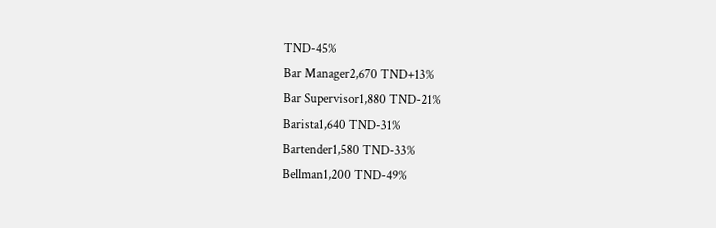TND-45%
Bar Manager2,670 TND+13%
Bar Supervisor1,880 TND-21%
Barista1,640 TND-31%
Bartender1,580 TND-33%
Bellman1,200 TND-49%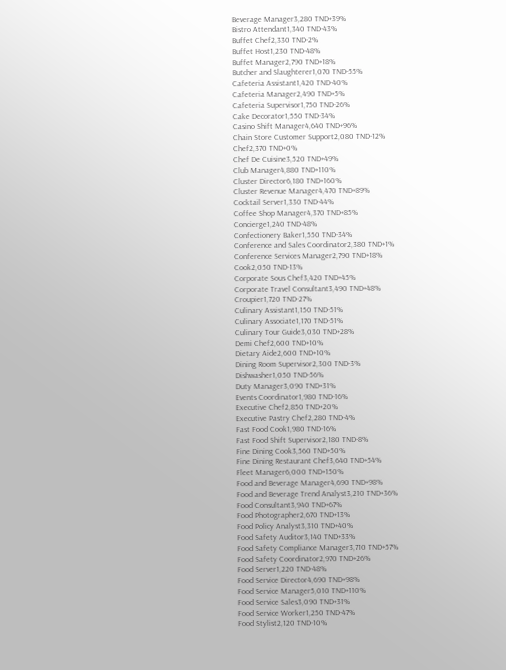Beverage Manager3,280 TND+39%
Bistro Attendant1,340 TND-43%
Buffet Chef2,330 TND-2%
Buffet Host1,230 TND-48%
Buffet Manager2,790 TND+18%
Butcher and Slaughterer1,070 TND-55%
Cafeteria Assistant1,420 TND-40%
Cafeteria Manager2,490 TND+5%
Cafeteria Supervisor1,750 TND-26%
Cake Decorator1,550 TND-34%
Casino Shift Manager4,640 TND+96%
Chain Store Customer Support2,080 TND-12%
Chef2,370 TND+0%
Chef De Cuisine3,520 TND+49%
Club Manager4,880 TND+110%
Cluster Director6,180 TND+160%
Cluster Revenue Manager4,470 TND+89%
Cocktail Server1,330 TND-44%
Coffee Shop Manager4,370 TND+85%
Concierge1,240 TND-48%
Confectionery Baker1,550 TND-34%
Conference and Sales Coordinator2,380 TND+1%
Conference Services Manager2,790 TND+18%
Cook2,050 TND-13%
Corporate Sous Chef3,420 TND+45%
Corporate Travel Consultant3,490 TND+48%
Croupier1,720 TND-27%
Culinary Assistant1,150 TND-51%
Culinary Associate1,170 TND-51%
Culinary Tour Guide3,030 TND+28%
Demi Chef2,600 TND+10%
Dietary Aide2,600 TND+10%
Dining Room Supervisor2,300 TND-3%
Dishwasher1,050 TND-56%
Duty Manager3,090 TND+31%
Events Coordinator1,980 TND-16%
Executive Chef2,850 TND+20%
Executive Pastry Chef2,280 TND-4%
Fast Food Cook1,980 TND-16%
Fast Food Shift Supervisor2,180 TND-8%
Fine Dining Cook3,560 TND+50%
Fine Dining Restaurant Chef3,640 TND+54%
Fleet Manager6,000 TND+150%
Food and Beverage Manager4,690 TND+98%
Food and Beverage Trend Analyst3,210 TND+36%
Food Consultant3,940 TND+67%
Food Photographer2,670 TND+13%
Food Policy Analyst3,310 TND+40%
Food Safety Auditor3,140 TND+33%
Food Safety Compliance Manager3,710 TND+57%
Food Safety Coordinator2,970 TND+26%
Food Server1,220 TND-48%
Food Service Director4,690 TND+98%
Food Service Manager5,010 TND+110%
Food Service Sales3,090 TND+31%
Food Service Worker1,250 TND-47%
Food Stylist2,120 TND-10%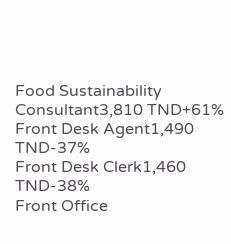Food Sustainability Consultant3,810 TND+61%
Front Desk Agent1,490 TND-37%
Front Desk Clerk1,460 TND-38%
Front Office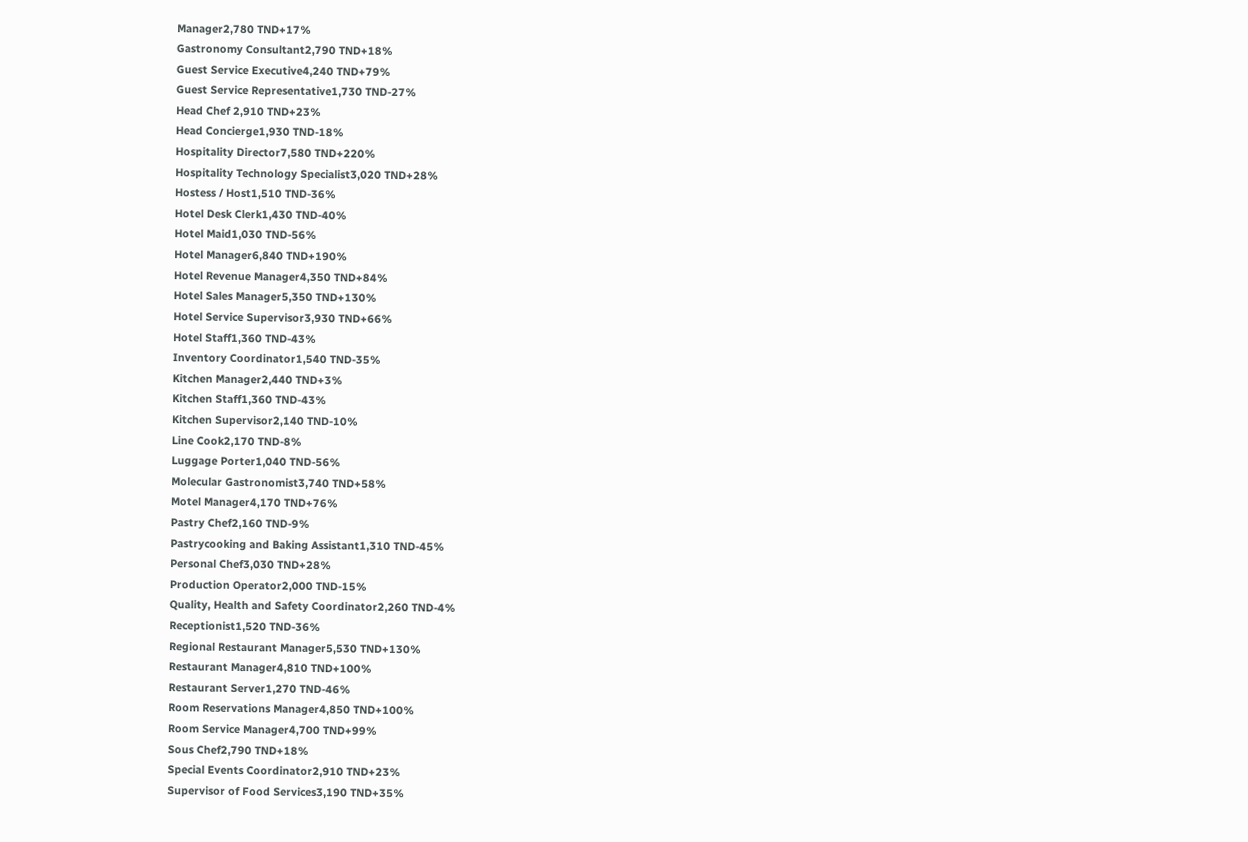Manager2,780 TND+17%
Gastronomy Consultant2,790 TND+18%
Guest Service Executive4,240 TND+79%
Guest Service Representative1,730 TND-27%
Head Chef 2,910 TND+23%
Head Concierge1,930 TND-18%
Hospitality Director7,580 TND+220%
Hospitality Technology Specialist3,020 TND+28%
Hostess / Host1,510 TND-36%
Hotel Desk Clerk1,430 TND-40%
Hotel Maid1,030 TND-56%
Hotel Manager6,840 TND+190%
Hotel Revenue Manager4,350 TND+84%
Hotel Sales Manager5,350 TND+130%
Hotel Service Supervisor3,930 TND+66%
Hotel Staff1,360 TND-43%
Inventory Coordinator1,540 TND-35%
Kitchen Manager2,440 TND+3%
Kitchen Staff1,360 TND-43%
Kitchen Supervisor2,140 TND-10%
Line Cook2,170 TND-8%
Luggage Porter1,040 TND-56%
Molecular Gastronomist3,740 TND+58%
Motel Manager4,170 TND+76%
Pastry Chef2,160 TND-9%
Pastrycooking and Baking Assistant1,310 TND-45%
Personal Chef3,030 TND+28%
Production Operator2,000 TND-15%
Quality, Health and Safety Coordinator2,260 TND-4%
Receptionist1,520 TND-36%
Regional Restaurant Manager5,530 TND+130%
Restaurant Manager4,810 TND+100%
Restaurant Server1,270 TND-46%
Room Reservations Manager4,850 TND+100%
Room Service Manager4,700 TND+99%
Sous Chef2,790 TND+18%
Special Events Coordinator2,910 TND+23%
Supervisor of Food Services3,190 TND+35%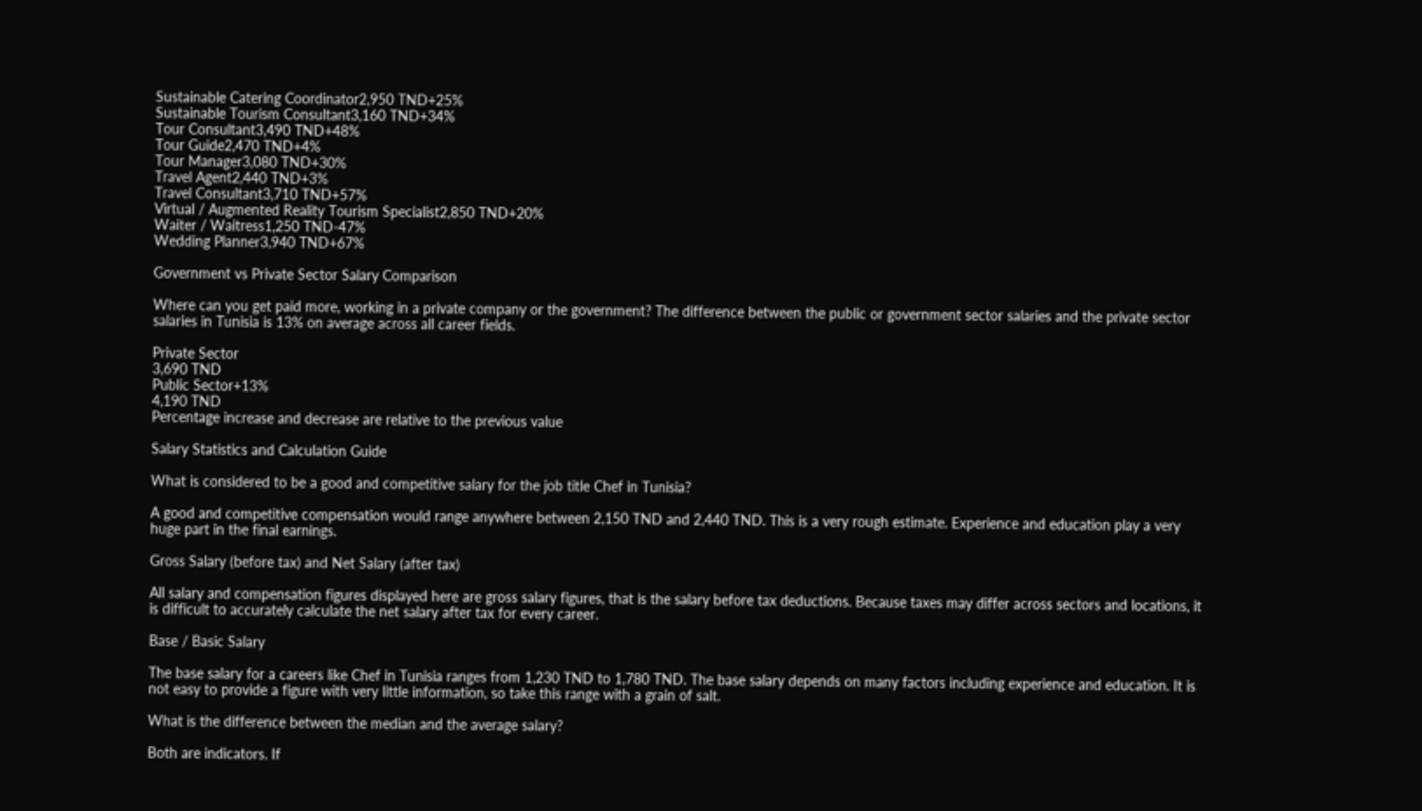Sustainable Catering Coordinator2,950 TND+25%
Sustainable Tourism Consultant3,160 TND+34%
Tour Consultant3,490 TND+48%
Tour Guide2,470 TND+4%
Tour Manager3,080 TND+30%
Travel Agent2,440 TND+3%
Travel Consultant3,710 TND+57%
Virtual / Augmented Reality Tourism Specialist2,850 TND+20%
Waiter / Waitress1,250 TND-47%
Wedding Planner3,940 TND+67%

Government vs Private Sector Salary Comparison

Where can you get paid more, working in a private company or the government? The difference between the public or government sector salaries and the private sector salaries in Tunisia is 13% on average across all career fields.

Private Sector
3,690 TND
Public Sector+13%
4,190 TND
Percentage increase and decrease are relative to the previous value

Salary Statistics and Calculation Guide

What is considered to be a good and competitive salary for the job title Chef in Tunisia?

A good and competitive compensation would range anywhere between 2,150 TND and 2,440 TND. This is a very rough estimate. Experience and education play a very huge part in the final earnings.

Gross Salary (before tax) and Net Salary (after tax)

All salary and compensation figures displayed here are gross salary figures, that is the salary before tax deductions. Because taxes may differ across sectors and locations, it is difficult to accurately calculate the net salary after tax for every career.

Base / Basic Salary

The base salary for a careers like Chef in Tunisia ranges from 1,230 TND to 1,780 TND. The base salary depends on many factors including experience and education. It is not easy to provide a figure with very little information, so take this range with a grain of salt.

What is the difference between the median and the average salary?

Both are indicators. If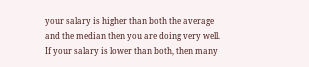your salary is higher than both the average and the median then you are doing very well. If your salary is lower than both, then many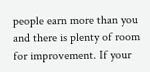people earn more than you and there is plenty of room for improvement. If your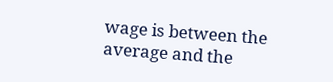wage is between the average and the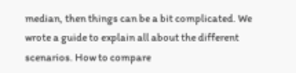median, then things can be a bit complicated. We wrote a guide to explain all about the different scenarios. How to compare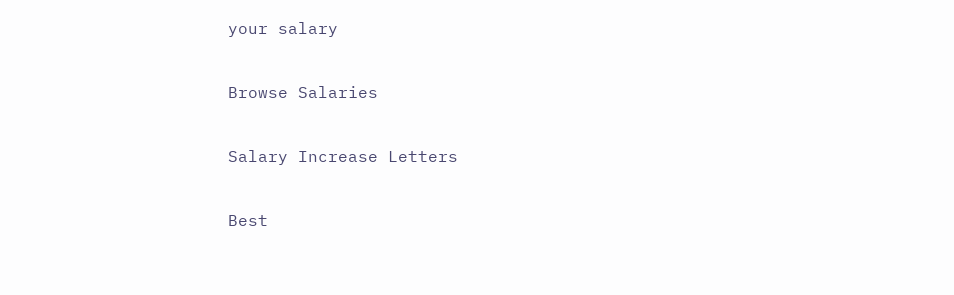your salary

Browse Salaries

Salary Increase Letters

Best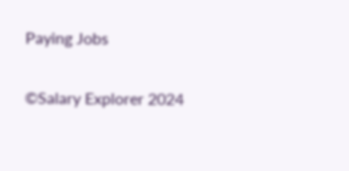Paying Jobs

©Salary Explorer 2024